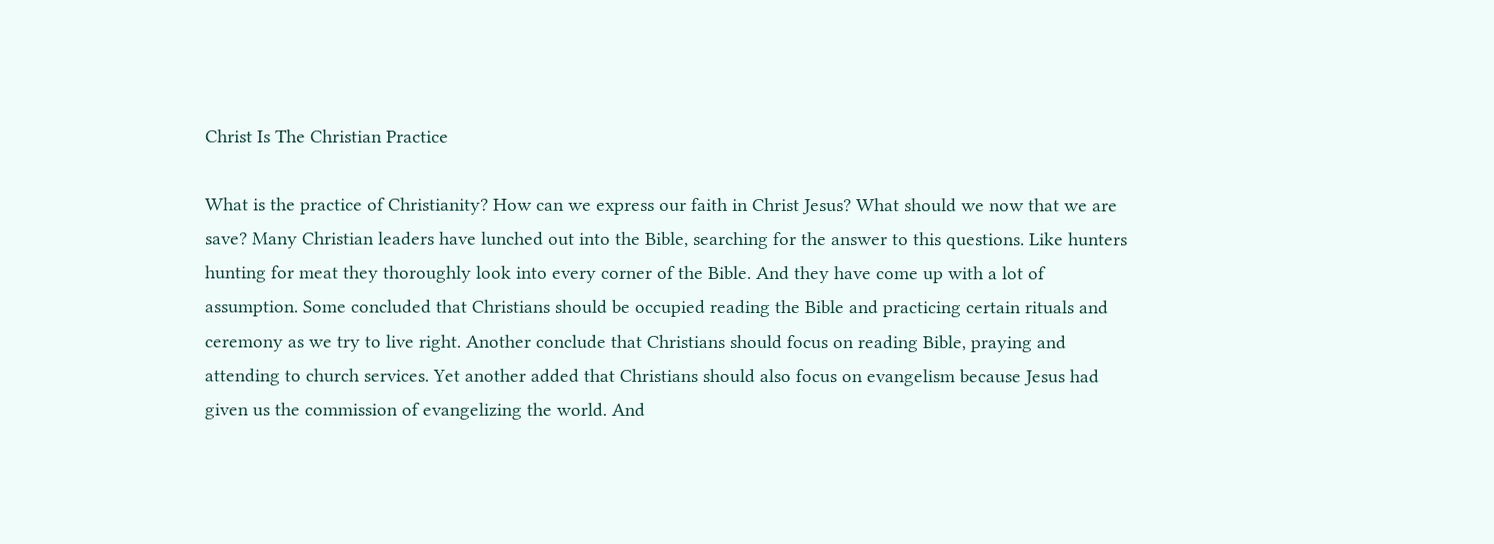Christ Is The Christian Practice

What is the practice of Christianity? How can we express our faith in Christ Jesus? What should we now that we are save? Many Christian leaders have lunched out into the Bible, searching for the answer to this questions. Like hunters hunting for meat they thoroughly look into every corner of the Bible. And they have come up with a lot of assumption. Some concluded that Christians should be occupied reading the Bible and practicing certain rituals and ceremony as we try to live right. Another conclude that Christians should focus on reading Bible, praying and attending to church services. Yet another added that Christians should also focus on evangelism because Jesus had given us the commission of evangelizing the world. And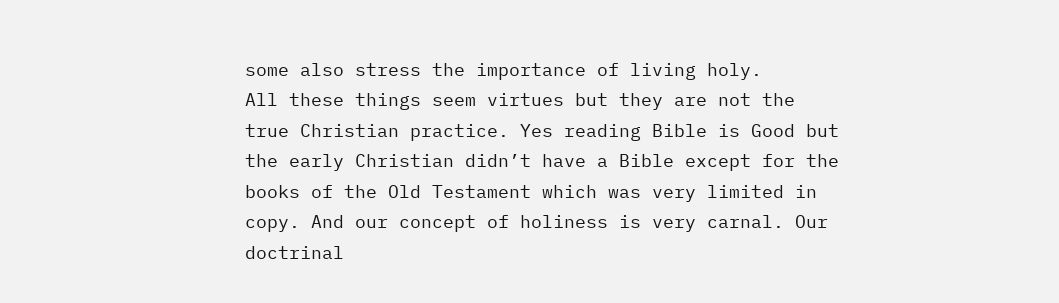some also stress the importance of living holy.
All these things seem virtues but they are not the true Christian practice. Yes reading Bible is Good but the early Christian didn’t have a Bible except for the books of the Old Testament which was very limited in copy. And our concept of holiness is very carnal. Our doctrinal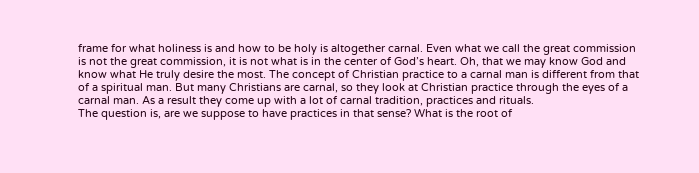frame for what holiness is and how to be holy is altogether carnal. Even what we call the great commission is not the great commission, it is not what is in the center of God’s heart. Oh, that we may know God and know what He truly desire the most. The concept of Christian practice to a carnal man is different from that of a spiritual man. But many Christians are carnal, so they look at Christian practice through the eyes of a carnal man. As a result they come up with a lot of carnal tradition, practices and rituals.
The question is, are we suppose to have practices in that sense? What is the root of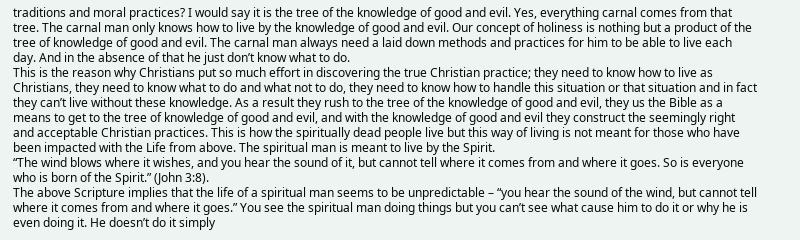traditions and moral practices? I would say it is the tree of the knowledge of good and evil. Yes, everything carnal comes from that tree. The carnal man only knows how to live by the knowledge of good and evil. Our concept of holiness is nothing but a product of the tree of knowledge of good and evil. The carnal man always need a laid down methods and practices for him to be able to live each day. And in the absence of that he just don’t know what to do.
This is the reason why Christians put so much effort in discovering the true Christian practice; they need to know how to live as Christians, they need to know what to do and what not to do, they need to know how to handle this situation or that situation and in fact they can’t live without these knowledge. As a result they rush to the tree of the knowledge of good and evil, they us the Bible as a means to get to the tree of knowledge of good and evil, and with the knowledge of good and evil they construct the seemingly right and acceptable Christian practices. This is how the spiritually dead people live but this way of living is not meant for those who have been impacted with the Life from above. The spiritual man is meant to live by the Spirit.
“The wind blows where it wishes, and you hear the sound of it, but cannot tell where it comes from and where it goes. So is everyone who is born of the Spirit.” (John 3:8).
The above Scripture implies that the life of a spiritual man seems to be unpredictable – “you hear the sound of the wind, but cannot tell where it comes from and where it goes.” You see the spiritual man doing things but you can’t see what cause him to do it or why he is even doing it. He doesn’t do it simply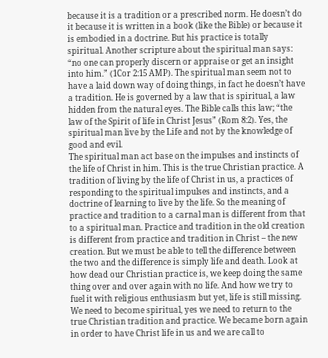because it is a tradition or a prescribed norm. He doesn’t do it because it is written in a book (like the Bible) or because it is embodied in a doctrine. But his practice is totally spiritual. Another scripture about the spiritual man says: “no one can properly discern or appraise or get an insight into him.” (1Cor 2:15 AMP). The spiritual man seem not to have a laid down way of doing things, in fact he doesn’t have a tradition. He is governed by a law that is spiritual, a law hidden from the natural eyes. The Bible calls this law; “the law of the Spirit of life in Christ Jesus” (Rom 8:2). Yes, the spiritual man live by the Life and not by the knowledge of good and evil.
The spiritual man act base on the impulses and instincts of the life of Christ in him. This is the true Christian practice. A tradition of living by the life of Christ in us, a practices of responding to the spiritual impulses and instincts, and a doctrine of learning to live by the life. So the meaning of practice and tradition to a carnal man is different from that to a spiritual man. Practice and tradition in the old creation is different from practice and tradition in Christ – the new creation. But we must be able to tell the difference between the two and the difference is simply life and death. Look at how dead our Christian practice is, we keep doing the same thing over and over again with no life. And how we try to fuel it with religious enthusiasm but yet, life is still missing. We need to become spiritual, yes we need to return to the true Christian tradition and practice. We became born again in order to have Christ life in us and we are call to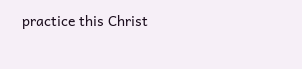practice this Christ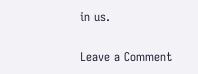in us.

Leave a Comment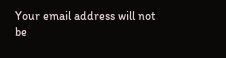Your email address will not be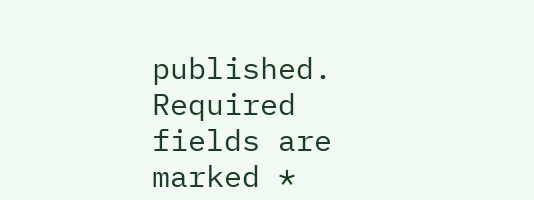published. Required fields are marked *